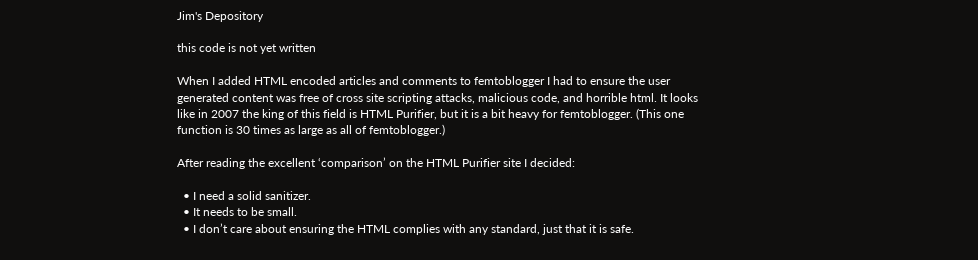Jim's Depository

this code is not yet written

When I added HTML encoded articles and comments to femtoblogger I had to ensure the user generated content was free of cross site scripting attacks, malicious code, and horrible html. It looks like in 2007 the king of this field is HTML Purifier, but it is a bit heavy for femtoblogger. (This one function is 30 times as large as all of femtoblogger.)

After reading the excellent ‘comparison’ on the HTML Purifier site I decided:

  • I need a solid sanitizer.
  • It needs to be small.
  • I don’t care about ensuring the HTML complies with any standard, just that it is safe.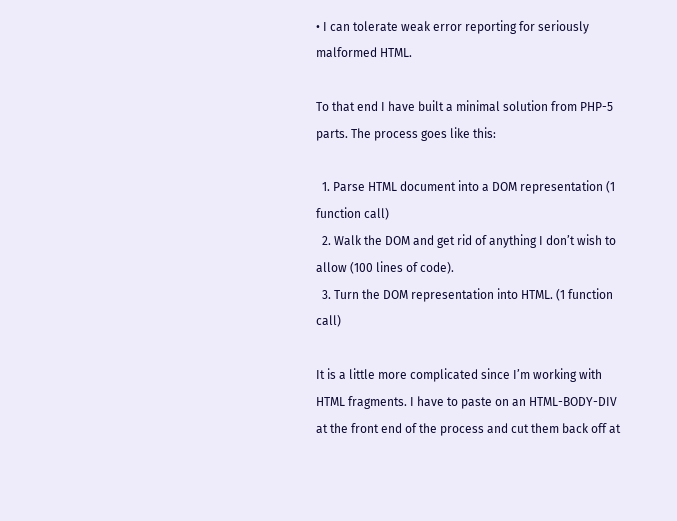• I can tolerate weak error reporting for seriously malformed HTML.

To that end I have built a minimal solution from PHP-5 parts. The process goes like this:

  1. Parse HTML document into a DOM representation (1 function call)
  2. Walk the DOM and get rid of anything I don’t wish to allow (100 lines of code).
  3. Turn the DOM representation into HTML. (1 function call)

It is a little more complicated since I’m working with HTML fragments. I have to paste on an HTML-BODY-DIV at the front end of the process and cut them back off at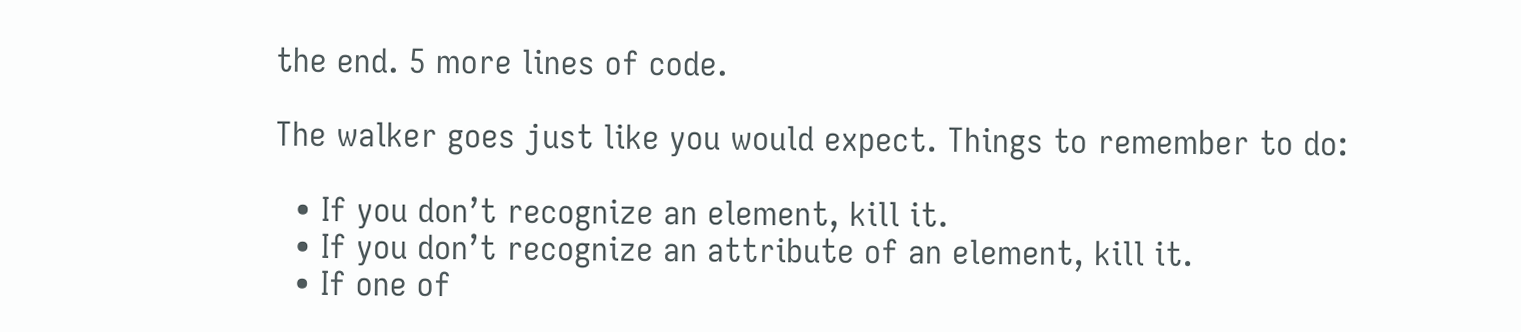the end. 5 more lines of code.

The walker goes just like you would expect. Things to remember to do:

  • If you don’t recognize an element, kill it.
  • If you don’t recognize an attribute of an element, kill it.
  • If one of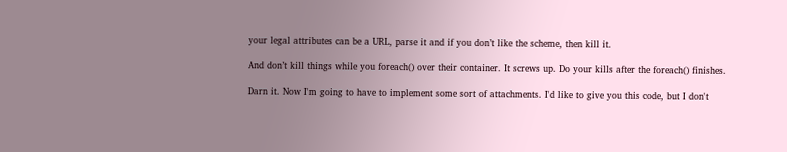your legal attributes can be a URL, parse it and if you don’t like the scheme, then kill it.

And don’t kill things while you foreach() over their container. It screws up. Do your kills after the foreach() finishes.

Darn it. Now I'm going to have to implement some sort of attachments. I'd like to give you this code, but I don't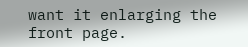want it enlarging the front page.